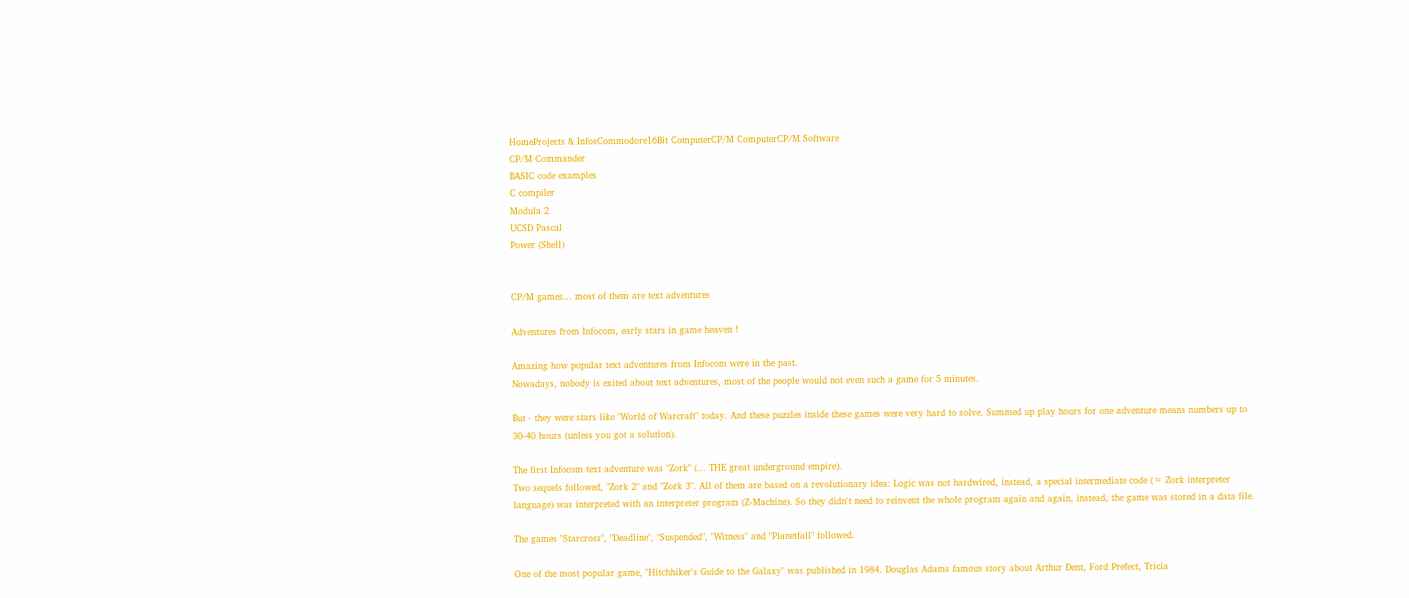HomeProjects & InfosCommodore16Bit ComputerCP/M ComputerCP/M Software
CP/M Commander
BASIC code examples
C compiler
Modula 2
UCSD Pascal
Power (Shell)


CP/M games... most of them are text adventures

Adventures from Infocom, early stars in game heaven !

Amazing how popular text adventures from Infocom were in the past.
Nowadays, nobody is exited about text adventures, most of the people would not even such a game for 5 minutes.

But - they were stars like "World of Warcraft" today. And these puzzles inside these games were very hard to solve. Summed up play hours for one adventure means numbers up to 30-40 hours (unless you got a solution).

The first Infocom text adventure was "Zork" (... THE great underground empire).
Two sequels followed, "Zork 2" and "Zork 3". All of them are based on a revolutionary idea: Logic was not hardwired, instead, a special intermediate code (= Zork interpreter language) was interpreted with an interpreter program (Z-Machine). So they didn't need to reinvent the whole program again and again, instead, the game was stored in a data file.

The games "Starcross", "Deadline", "Suspended", "Witness" and "Planetfall" followed.

One of the most popular game, "Hitchhiker's Guide to the Galaxy" was published in 1984. Douglas Adams famous story about Arthur Dent, Ford Prefect, Tricia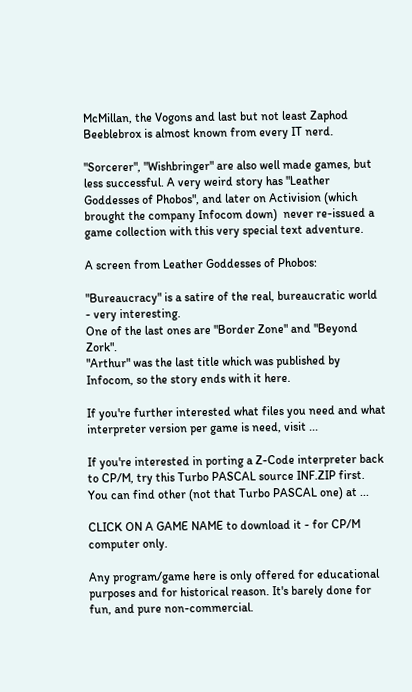McMillan, the Vogons and last but not least Zaphod Beeblebrox is almost known from every IT nerd.

"Sorcerer", "Wishbringer" are also well made games, but less successful. A very weird story has "Leather Goddesses of Phobos", and later on Activision (which brought the company Infocom down)  never re-issued a game collection with this very special text adventure.

A screen from Leather Goddesses of Phobos:

"Bureaucracy" is a satire of the real, bureaucratic world - very interesting.
One of the last ones are "Border Zone" and "Beyond Zork".
"Arthur" was the last title which was published by Infocom, so the story ends with it here.

If you're further interested what files you need and what interpreter version per game is need, visit ...

If you're interested in porting a Z-Code interpreter back to CP/M, try this Turbo PASCAL source INF.ZIP first. You can find other (not that Turbo PASCAL one) at ...

CLICK ON A GAME NAME to download it - for CP/M computer only.

Any program/game here is only offered for educational purposes and for historical reason. It's barely done for fun, and pure non-commercial.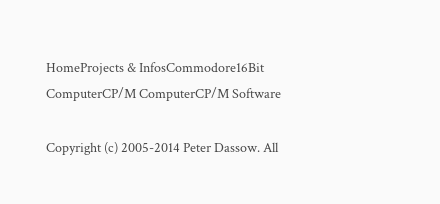HomeProjects & InfosCommodore16Bit ComputerCP/M ComputerCP/M Software

Copyright (c) 2005-2014 Peter Dassow. All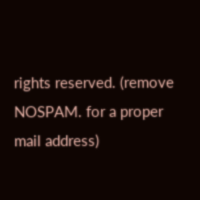rights reserved. (remove NOSPAM. for a proper mail address)